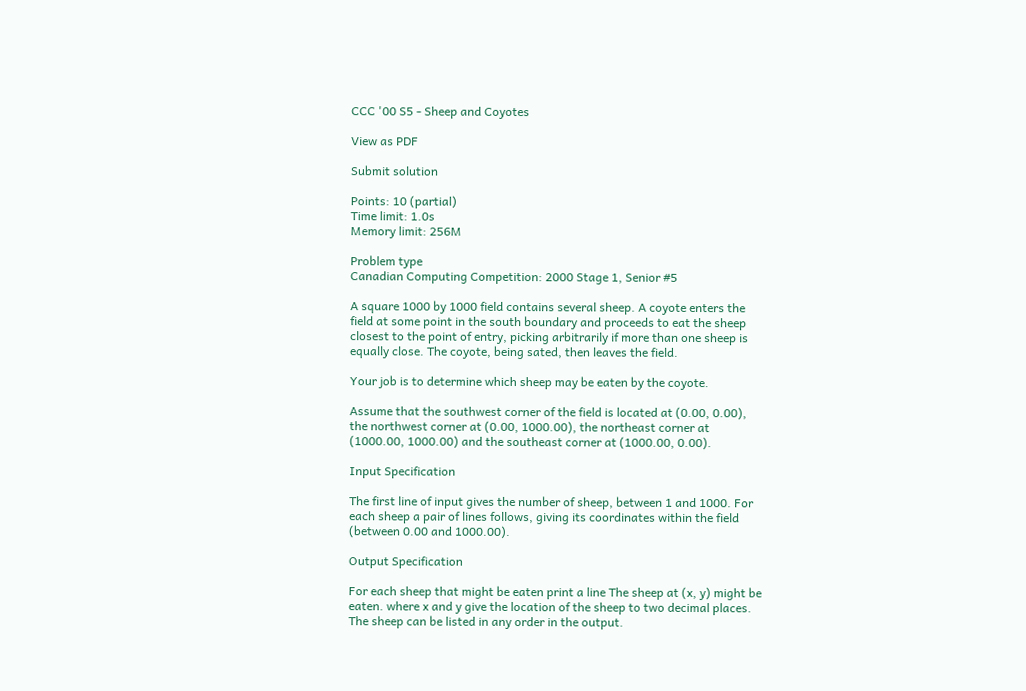CCC '00 S5 - Sheep and Coyotes

View as PDF

Submit solution

Points: 10 (partial)
Time limit: 1.0s
Memory limit: 256M

Problem type
Canadian Computing Competition: 2000 Stage 1, Senior #5

A square 1000 by 1000 field contains several sheep. A coyote enters the field at some point in the south boundary and proceeds to eat the sheep closest to the point of entry, picking arbitrarily if more than one sheep is equally close. The coyote, being sated, then leaves the field.

Your job is to determine which sheep may be eaten by the coyote.

Assume that the southwest corner of the field is located at (0.00, 0.00), the northwest corner at (0.00, 1000.00), the northeast corner at (1000.00, 1000.00) and the southeast corner at (1000.00, 0.00).

Input Specification

The first line of input gives the number of sheep, between 1 and 1000. For each sheep a pair of lines follows, giving its coordinates within the field (between 0.00 and 1000.00).

Output Specification

For each sheep that might be eaten print a line The sheep at (x, y) might be eaten. where x and y give the location of the sheep to two decimal places. The sheep can be listed in any order in the output.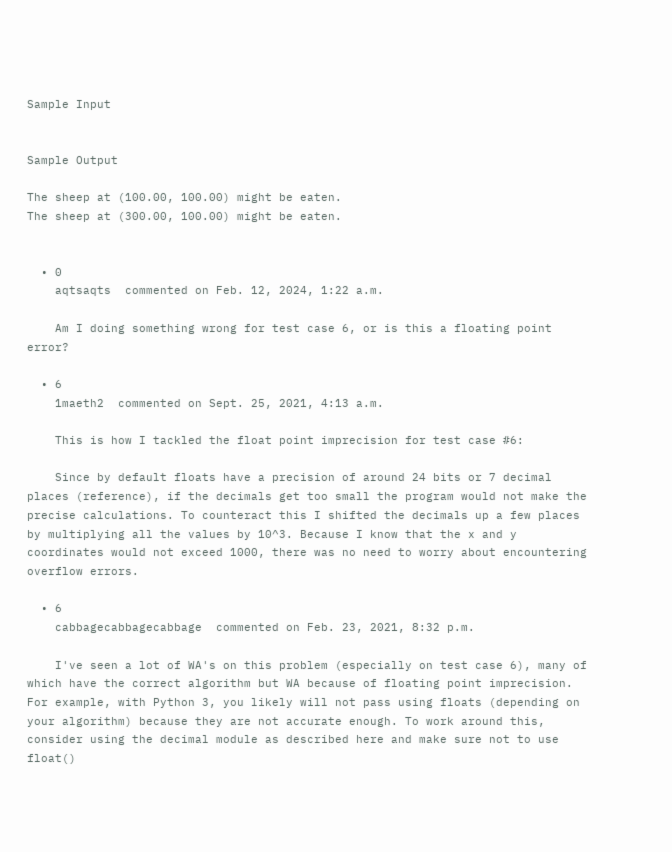Sample Input


Sample Output

The sheep at (100.00, 100.00) might be eaten.
The sheep at (300.00, 100.00) might be eaten.


  • 0
    aqtsaqts  commented on Feb. 12, 2024, 1:22 a.m.

    Am I doing something wrong for test case 6, or is this a floating point error?

  • 6
    1maeth2  commented on Sept. 25, 2021, 4:13 a.m.

    This is how I tackled the float point imprecision for test case #6:

    Since by default floats have a precision of around 24 bits or 7 decimal places (reference), if the decimals get too small the program would not make the precise calculations. To counteract this I shifted the decimals up a few places by multiplying all the values by 10^3. Because I know that the x and y coordinates would not exceed 1000, there was no need to worry about encountering overflow errors.

  • 6
    cabbagecabbagecabbage  commented on Feb. 23, 2021, 8:32 p.m.

    I've seen a lot of WA's on this problem (especially on test case 6), many of which have the correct algorithm but WA because of floating point imprecision. For example, with Python 3, you likely will not pass using floats (depending on your algorithm) because they are not accurate enough. To work around this, consider using the decimal module as described here and make sure not to use float()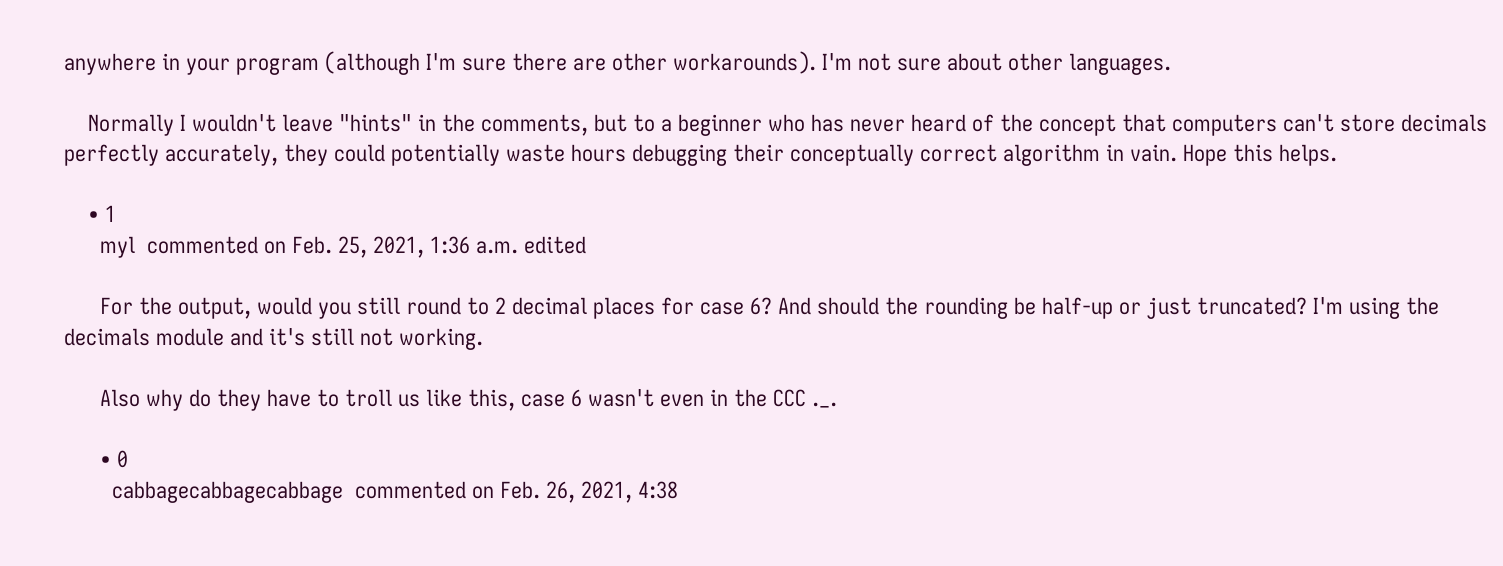anywhere in your program (although I'm sure there are other workarounds). I'm not sure about other languages.

    Normally I wouldn't leave "hints" in the comments, but to a beginner who has never heard of the concept that computers can't store decimals perfectly accurately, they could potentially waste hours debugging their conceptually correct algorithm in vain. Hope this helps.

    • 1
      myl  commented on Feb. 25, 2021, 1:36 a.m. edited

      For the output, would you still round to 2 decimal places for case 6? And should the rounding be half-up or just truncated? I'm using the decimals module and it's still not working.

      Also why do they have to troll us like this, case 6 wasn't even in the CCC ._.

      • 0
        cabbagecabbagecabbage  commented on Feb. 26, 2021, 4:38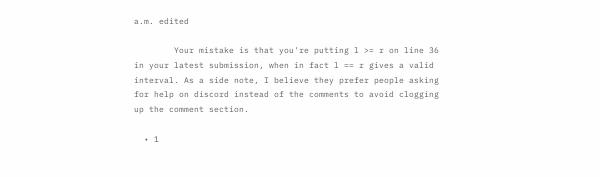a.m. edited

        Your mistake is that you're putting l >= r on line 36 in your latest submission, when in fact l == r gives a valid interval. As a side note, I believe they prefer people asking for help on discord instead of the comments to avoid clogging up the comment section.

  • 1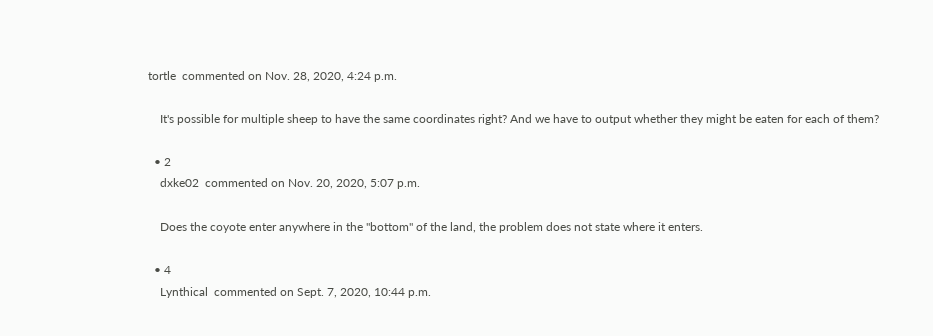tortle  commented on Nov. 28, 2020, 4:24 p.m.

    It's possible for multiple sheep to have the same coordinates right? And we have to output whether they might be eaten for each of them?

  • 2
    dxke02  commented on Nov. 20, 2020, 5:07 p.m.

    Does the coyote enter anywhere in the "bottom" of the land, the problem does not state where it enters.

  • 4
    Lynthical  commented on Sept. 7, 2020, 10:44 p.m.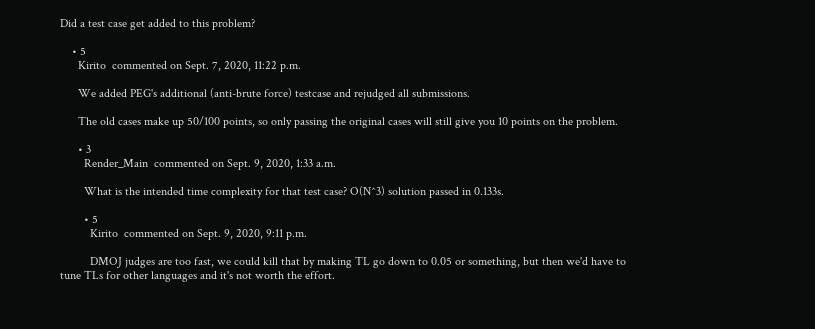Did a test case get added to this problem?

    • 5
      Kirito  commented on Sept. 7, 2020, 11:22 p.m.

      We added PEG's additional (anti-brute force) testcase and rejudged all submissions.

      The old cases make up 50/100 points, so only passing the original cases will still give you 10 points on the problem.

      • 3
        Render_Main  commented on Sept. 9, 2020, 1:33 a.m.

        What is the intended time complexity for that test case? O(N^3) solution passed in 0.133s.

        • 5
          Kirito  commented on Sept. 9, 2020, 9:11 p.m.

          DMOJ judges are too fast, we could kill that by making TL go down to 0.05 or something, but then we'd have to tune TLs for other languages and it's not worth the effort.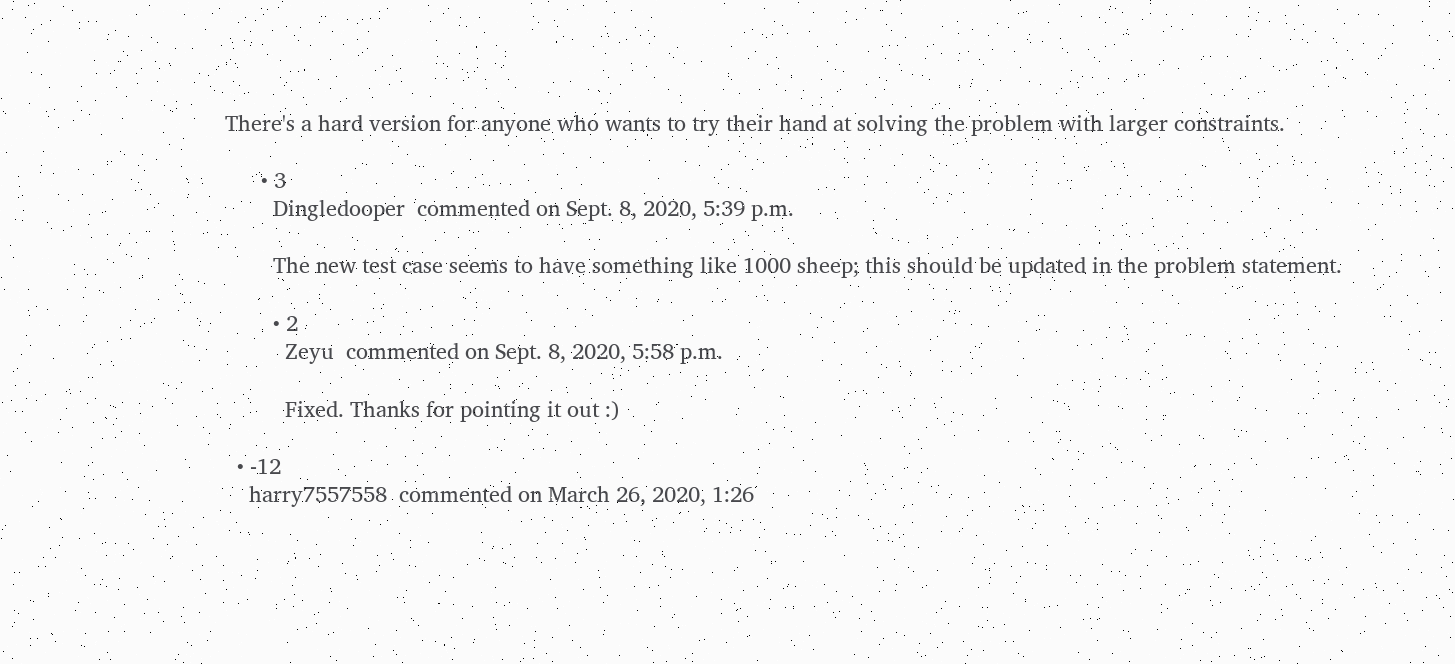There's a hard version for anyone who wants to try their hand at solving the problem with larger constraints.

      • 3
        Dingledooper  commented on Sept. 8, 2020, 5:39 p.m.

        The new test case seems to have something like 1000 sheep; this should be updated in the problem statement.

        • 2
          Zeyu  commented on Sept. 8, 2020, 5:58 p.m.

          Fixed. Thanks for pointing it out :)

  • -12
    harry7557558  commented on March 26, 2020, 1:26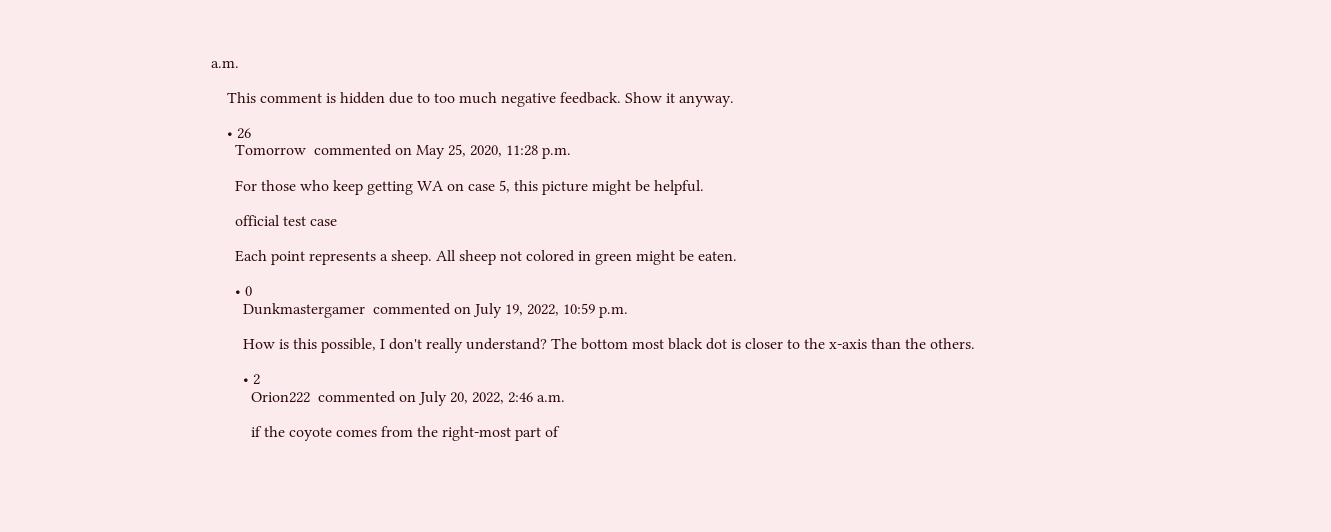a.m.

    This comment is hidden due to too much negative feedback. Show it anyway.

    • 26
      Tomorrow  commented on May 25, 2020, 11:28 p.m.

      For those who keep getting WA on case 5, this picture might be helpful.

      official test case

      Each point represents a sheep. All sheep not colored in green might be eaten.

      • 0
        Dunkmastergamer  commented on July 19, 2022, 10:59 p.m.

        How is this possible, I don't really understand? The bottom most black dot is closer to the x-axis than the others.

        • 2
          Orion222  commented on July 20, 2022, 2:46 a.m.

          if the coyote comes from the right-most part of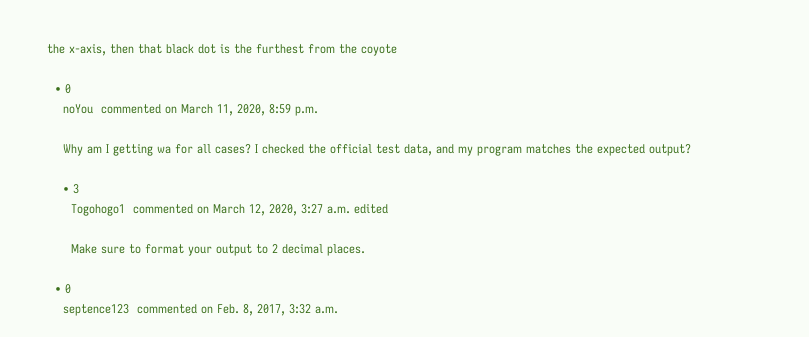the x-axis, then that black dot is the furthest from the coyote

  • 0
    noYou  commented on March 11, 2020, 8:59 p.m.

    Why am I getting wa for all cases? I checked the official test data, and my program matches the expected output?

    • 3
      Togohogo1  commented on March 12, 2020, 3:27 a.m. edited

      Make sure to format your output to 2 decimal places.

  • 0
    septence123  commented on Feb. 8, 2017, 3:32 a.m.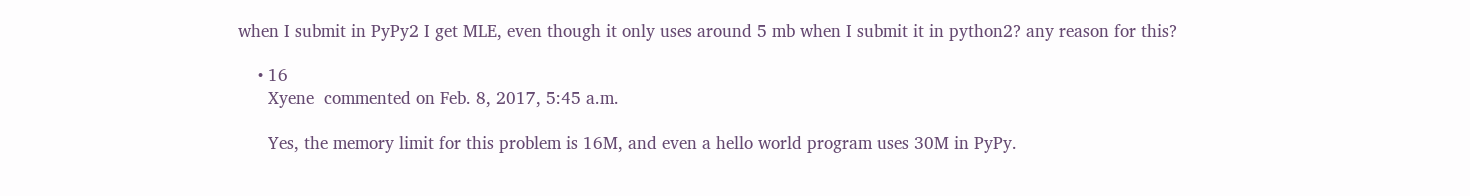when I submit in PyPy2 I get MLE, even though it only uses around 5 mb when I submit it in python2? any reason for this?

    • 16
      Xyene  commented on Feb. 8, 2017, 5:45 a.m.

      Yes, the memory limit for this problem is 16M, and even a hello world program uses 30M in PyPy.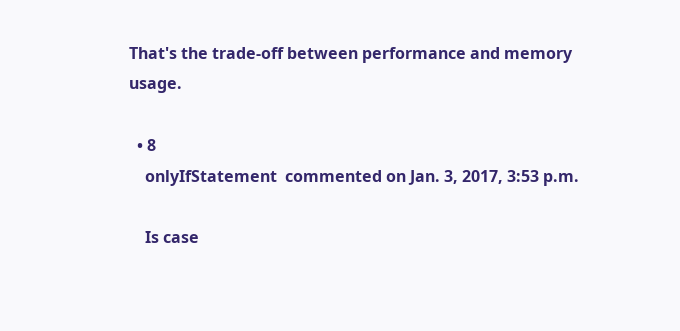That's the trade-off between performance and memory usage.

  • 8
    onlyIfStatement  commented on Jan. 3, 2017, 3:53 p.m.

    Is case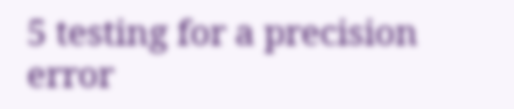5 testing for a precision error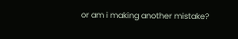or am i making another mistake?